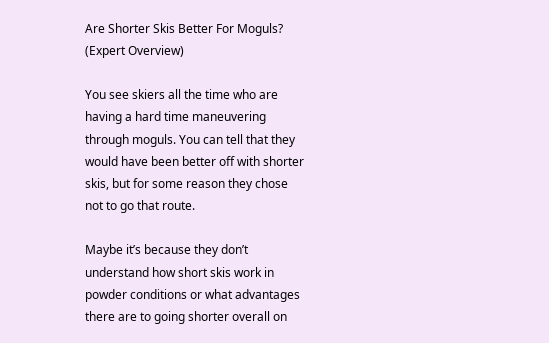Are Shorter Skis Better For Moguls? (Expert Overview)

You see skiers all the time who are having a hard time maneuvering through moguls. You can tell that they would have been better off with shorter skis, but for some reason they chose not to go that route.

Maybe it’s because they don’t understand how short skis work in powder conditions or what advantages there are to going shorter overall on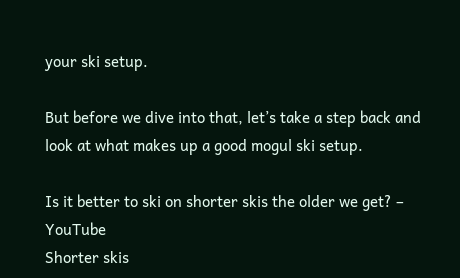your ski setup.

But before we dive into that, let’s take a step back and look at what makes up a good mogul ski setup.

Is it better to ski on shorter skis the older we get? – YouTube
Shorter skis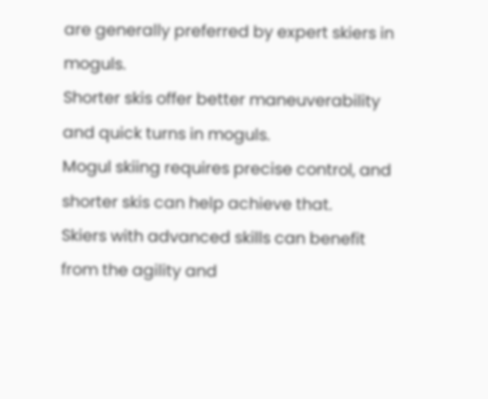are generally preferred by expert skiers in moguls.
Shorter skis offer better maneuverability and quick turns in moguls.
Mogul skiing requires precise control, and shorter skis can help achieve that.
Skiers with advanced skills can benefit from the agility and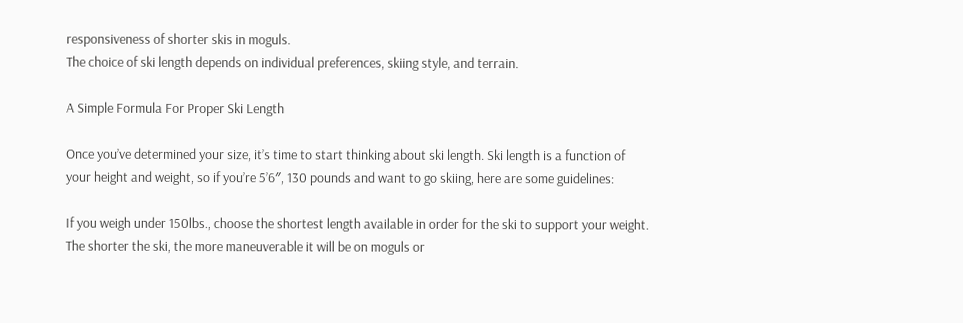responsiveness of shorter skis in moguls.
The choice of ski length depends on individual preferences, skiing style, and terrain.

A Simple Formula For Proper Ski Length

Once you’ve determined your size, it’s time to start thinking about ski length. Ski length is a function of your height and weight, so if you’re 5’6″, 130 pounds and want to go skiing, here are some guidelines:

If you weigh under 150lbs., choose the shortest length available in order for the ski to support your weight. The shorter the ski, the more maneuverable it will be on moguls or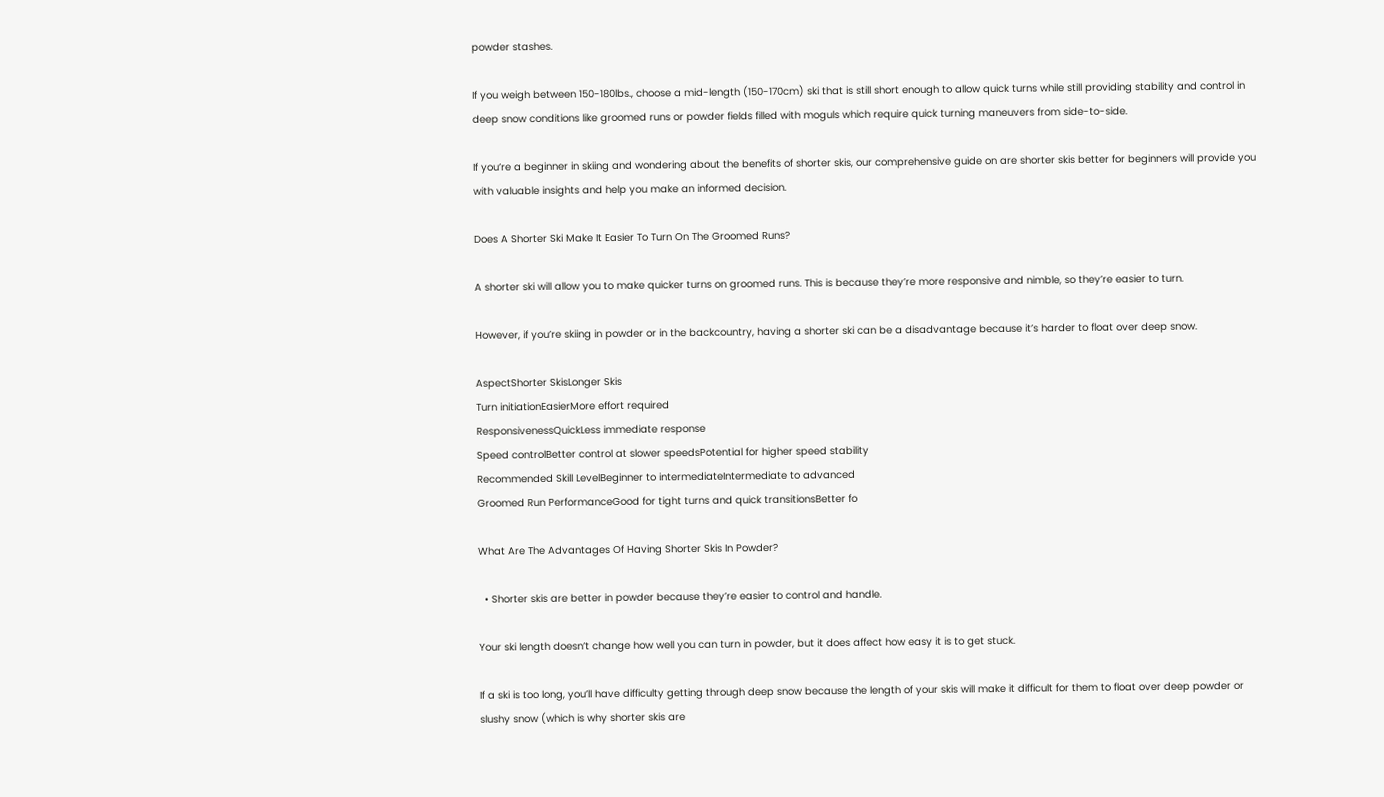powder stashes.

If you weigh between 150-180lbs., choose a mid-length (150-170cm) ski that is still short enough to allow quick turns while still providing stability and control in deep snow conditions like groomed runs or powder fields filled with moguls which require quick turning maneuvers from side-to-side.

If you’re a beginner in skiing and wondering about the benefits of shorter skis, our comprehensive guide on are shorter skis better for beginners will provide you with valuable insights and help you make an informed decision.

Does A Shorter Ski Make It Easier To Turn On The Groomed Runs?

A shorter ski will allow you to make quicker turns on groomed runs. This is because they’re more responsive and nimble, so they’re easier to turn.

However, if you’re skiing in powder or in the backcountry, having a shorter ski can be a disadvantage because it’s harder to float over deep snow.

AspectShorter SkisLonger Skis
Turn initiationEasierMore effort required
ResponsivenessQuickLess immediate response
Speed controlBetter control at slower speedsPotential for higher speed stability
Recommended Skill LevelBeginner to intermediateIntermediate to advanced
Groomed Run PerformanceGood for tight turns and quick transitionsBetter fo

What Are The Advantages Of Having Shorter Skis In Powder?

  • Shorter skis are better in powder because they’re easier to control and handle.

Your ski length doesn’t change how well you can turn in powder, but it does affect how easy it is to get stuck.

If a ski is too long, you’ll have difficulty getting through deep snow because the length of your skis will make it difficult for them to float over deep powder or slushy snow (which is why shorter skis are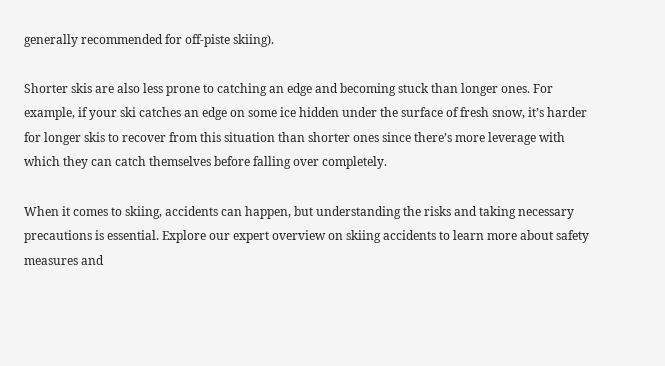generally recommended for off-piste skiing).

Shorter skis are also less prone to catching an edge and becoming stuck than longer ones. For example, if your ski catches an edge on some ice hidden under the surface of fresh snow, it’s harder for longer skis to recover from this situation than shorter ones since there’s more leverage with which they can catch themselves before falling over completely.

When it comes to skiing, accidents can happen, but understanding the risks and taking necessary precautions is essential. Explore our expert overview on skiing accidents to learn more about safety measures and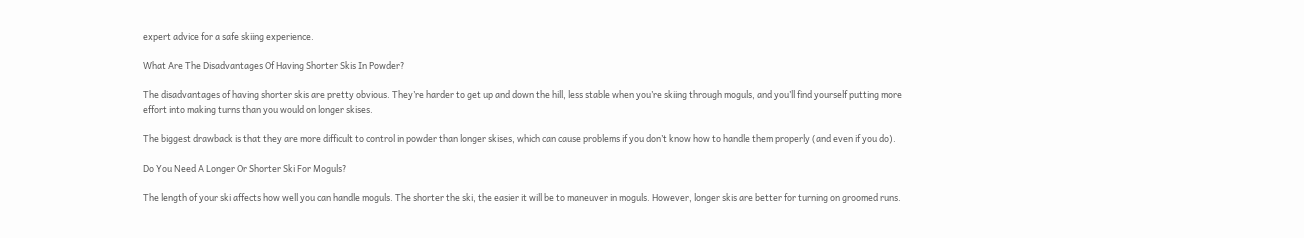expert advice for a safe skiing experience.

What Are The Disadvantages Of Having Shorter Skis In Powder?

The disadvantages of having shorter skis are pretty obvious. They’re harder to get up and down the hill, less stable when you’re skiing through moguls, and you’ll find yourself putting more effort into making turns than you would on longer skises.

The biggest drawback is that they are more difficult to control in powder than longer skises, which can cause problems if you don’t know how to handle them properly (and even if you do).

Do You Need A Longer Or Shorter Ski For Moguls?

The length of your ski affects how well you can handle moguls. The shorter the ski, the easier it will be to maneuver in moguls. However, longer skis are better for turning on groomed runs.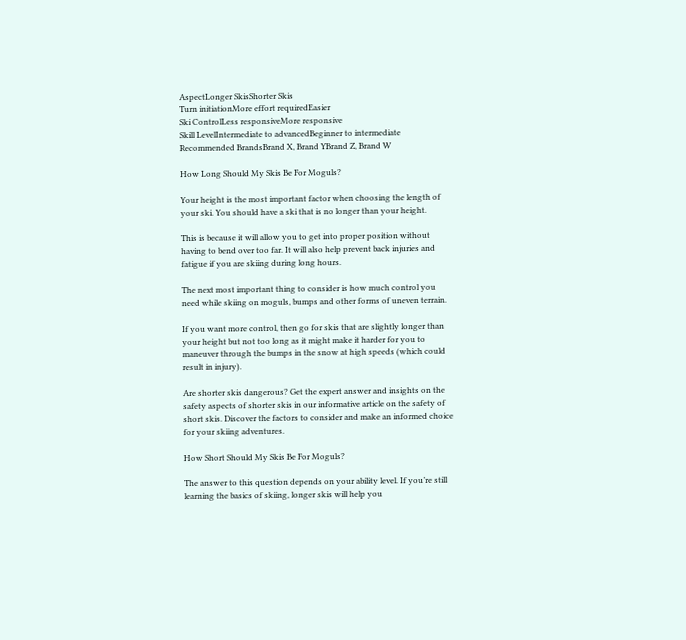AspectLonger SkisShorter Skis
Turn initiationMore effort requiredEasier
Ski ControlLess responsiveMore responsive
Skill LevelIntermediate to advancedBeginner to intermediate
Recommended BrandsBrand X, Brand YBrand Z, Brand W

How Long Should My Skis Be For Moguls?

Your height is the most important factor when choosing the length of your ski. You should have a ski that is no longer than your height.

This is because it will allow you to get into proper position without having to bend over too far. It will also help prevent back injuries and fatigue if you are skiing during long hours.

The next most important thing to consider is how much control you need while skiing on moguls, bumps and other forms of uneven terrain.

If you want more control, then go for skis that are slightly longer than your height but not too long as it might make it harder for you to maneuver through the bumps in the snow at high speeds (which could result in injury).

Are shorter skis dangerous? Get the expert answer and insights on the safety aspects of shorter skis in our informative article on the safety of short skis. Discover the factors to consider and make an informed choice for your skiing adventures.

How Short Should My Skis Be For Moguls?

The answer to this question depends on your ability level. If you’re still learning the basics of skiing, longer skis will help you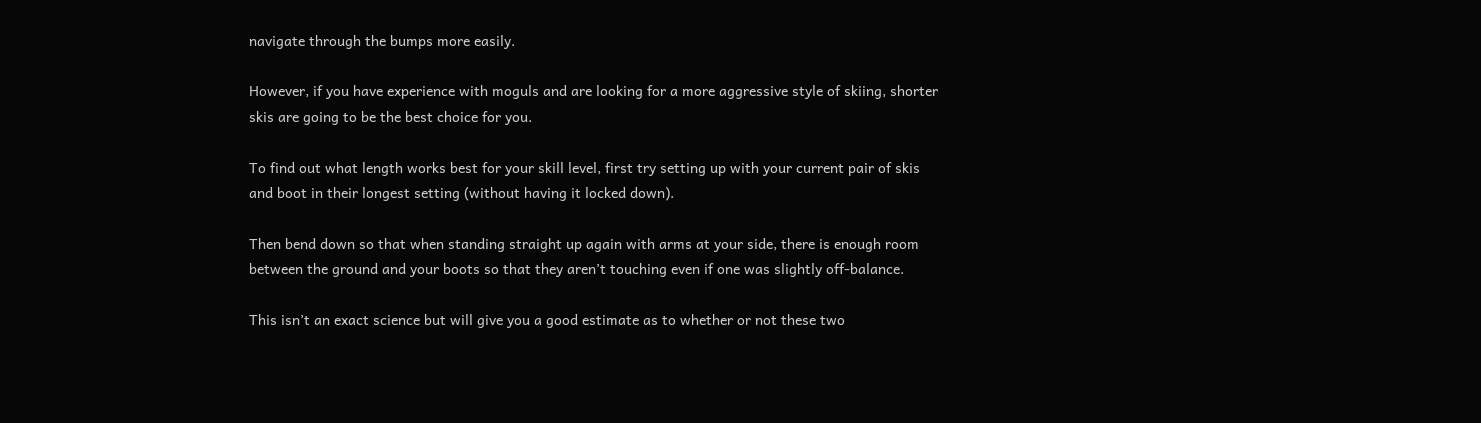navigate through the bumps more easily.

However, if you have experience with moguls and are looking for a more aggressive style of skiing, shorter skis are going to be the best choice for you.

To find out what length works best for your skill level, first try setting up with your current pair of skis and boot in their longest setting (without having it locked down).

Then bend down so that when standing straight up again with arms at your side, there is enough room between the ground and your boots so that they aren’t touching even if one was slightly off-balance.

This isn’t an exact science but will give you a good estimate as to whether or not these two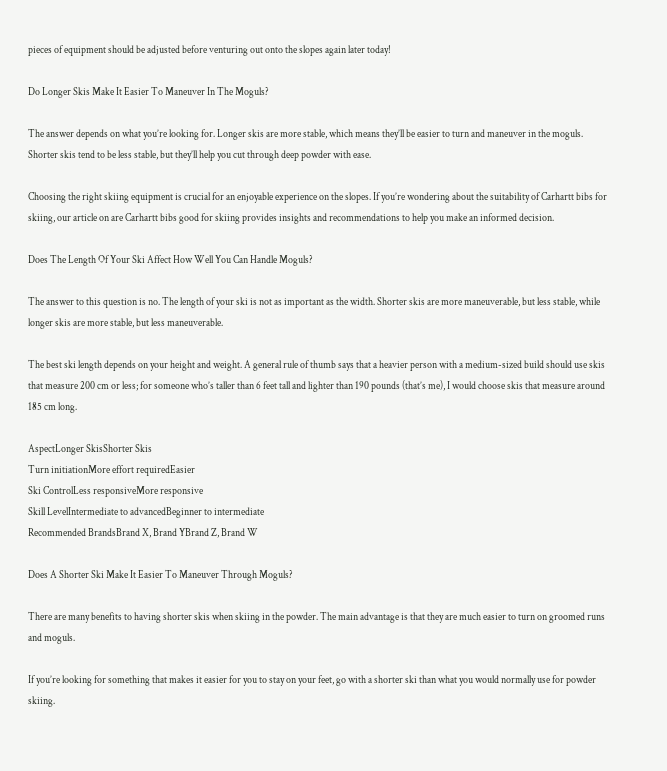pieces of equipment should be adjusted before venturing out onto the slopes again later today!

Do Longer Skis Make It Easier To Maneuver In The Moguls?

The answer depends on what you’re looking for. Longer skis are more stable, which means they’ll be easier to turn and maneuver in the moguls. Shorter skis tend to be less stable, but they’ll help you cut through deep powder with ease.

Choosing the right skiing equipment is crucial for an enjoyable experience on the slopes. If you’re wondering about the suitability of Carhartt bibs for skiing, our article on are Carhartt bibs good for skiing provides insights and recommendations to help you make an informed decision.

Does The Length Of Your Ski Affect How Well You Can Handle Moguls?

The answer to this question is no. The length of your ski is not as important as the width. Shorter skis are more maneuverable, but less stable, while longer skis are more stable, but less maneuverable.

The best ski length depends on your height and weight. A general rule of thumb says that a heavier person with a medium-sized build should use skis that measure 200 cm or less; for someone who’s taller than 6 feet tall and lighter than 190 pounds (that’s me), I would choose skis that measure around 185 cm long.

AspectLonger SkisShorter Skis
Turn initiationMore effort requiredEasier
Ski ControlLess responsiveMore responsive
Skill LevelIntermediate to advancedBeginner to intermediate
Recommended BrandsBrand X, Brand YBrand Z, Brand W

Does A Shorter Ski Make It Easier To Maneuver Through Moguls?

There are many benefits to having shorter skis when skiing in the powder. The main advantage is that they are much easier to turn on groomed runs and moguls.

If you’re looking for something that makes it easier for you to stay on your feet, go with a shorter ski than what you would normally use for powder skiing.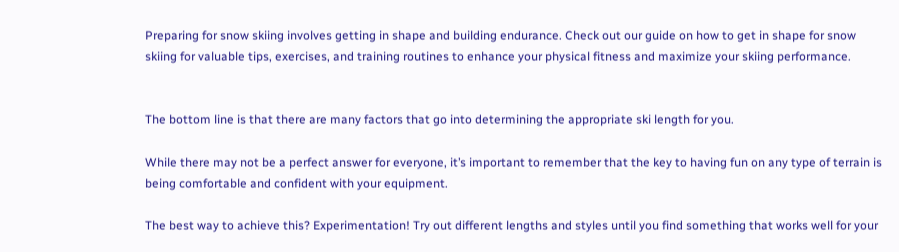Preparing for snow skiing involves getting in shape and building endurance. Check out our guide on how to get in shape for snow skiing for valuable tips, exercises, and training routines to enhance your physical fitness and maximize your skiing performance.


The bottom line is that there are many factors that go into determining the appropriate ski length for you.

While there may not be a perfect answer for everyone, it’s important to remember that the key to having fun on any type of terrain is being comfortable and confident with your equipment.

The best way to achieve this? Experimentation! Try out different lengths and styles until you find something that works well for your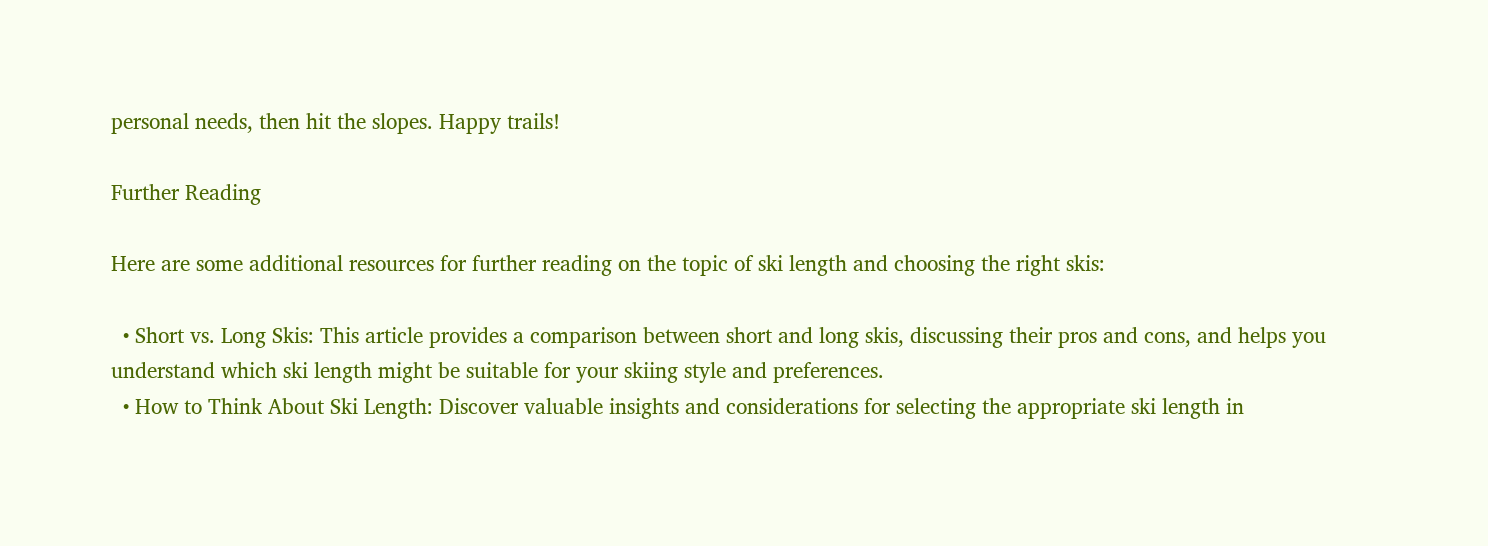personal needs, then hit the slopes. Happy trails!

Further Reading

Here are some additional resources for further reading on the topic of ski length and choosing the right skis:

  • Short vs. Long Skis: This article provides a comparison between short and long skis, discussing their pros and cons, and helps you understand which ski length might be suitable for your skiing style and preferences.
  • How to Think About Ski Length: Discover valuable insights and considerations for selecting the appropriate ski length in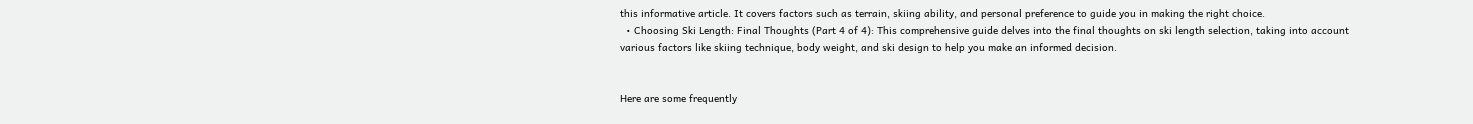this informative article. It covers factors such as terrain, skiing ability, and personal preference to guide you in making the right choice.
  • Choosing Ski Length: Final Thoughts (Part 4 of 4): This comprehensive guide delves into the final thoughts on ski length selection, taking into account various factors like skiing technique, body weight, and ski design to help you make an informed decision.


Here are some frequently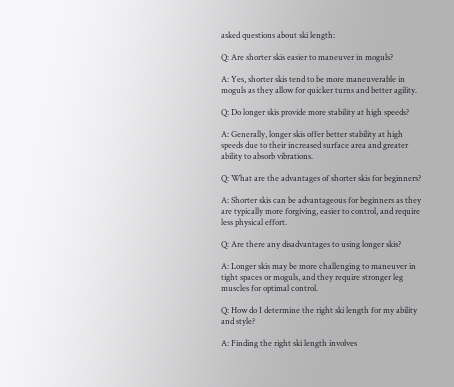asked questions about ski length:

Q: Are shorter skis easier to maneuver in moguls?

A: Yes, shorter skis tend to be more maneuverable in moguls as they allow for quicker turns and better agility.

Q: Do longer skis provide more stability at high speeds?

A: Generally, longer skis offer better stability at high speeds due to their increased surface area and greater ability to absorb vibrations.

Q: What are the advantages of shorter skis for beginners?

A: Shorter skis can be advantageous for beginners as they are typically more forgiving, easier to control, and require less physical effort.

Q: Are there any disadvantages to using longer skis?

A: Longer skis may be more challenging to maneuver in tight spaces or moguls, and they require stronger leg muscles for optimal control.

Q: How do I determine the right ski length for my ability and style?

A: Finding the right ski length involves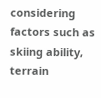considering factors such as skiing ability, terrain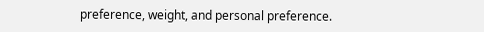preference, weight, and personal preference.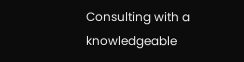Consulting with a knowledgeable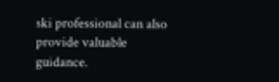ski professional can also provide valuable guidance.